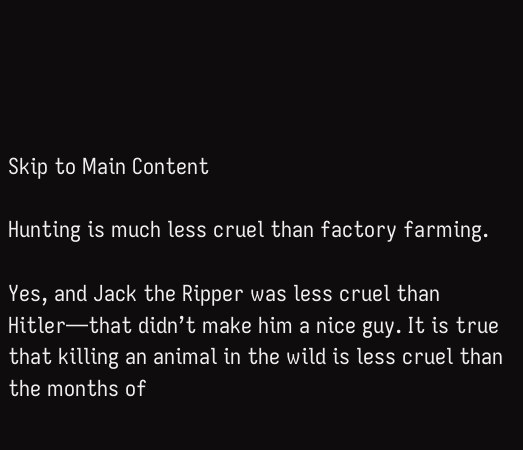Skip to Main Content

Hunting is much less cruel than factory farming.

Yes, and Jack the Ripper was less cruel than Hitler—that didn’t make him a nice guy. It is true that killing an animal in the wild is less cruel than the months of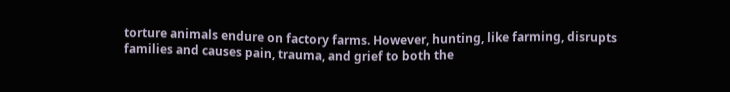torture animals endure on factory farms. However, hunting, like farming, disrupts families and causes pain, trauma, and grief to both the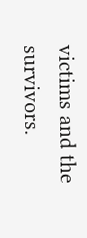victims and the survivors.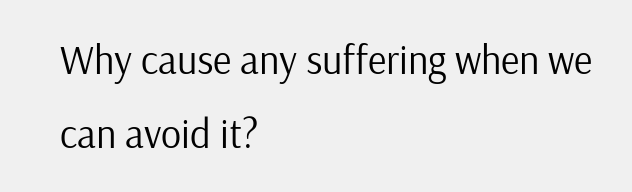Why cause any suffering when we can avoid it?